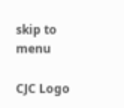skip to menu

CJC Logo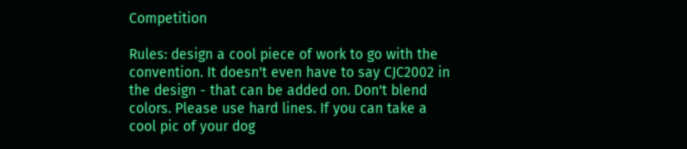Competition

Rules: design a cool piece of work to go with the convention. It doesn't even have to say CJC2002 in the design - that can be added on. Don't blend colors. Please use hard lines. If you can take a cool pic of your dog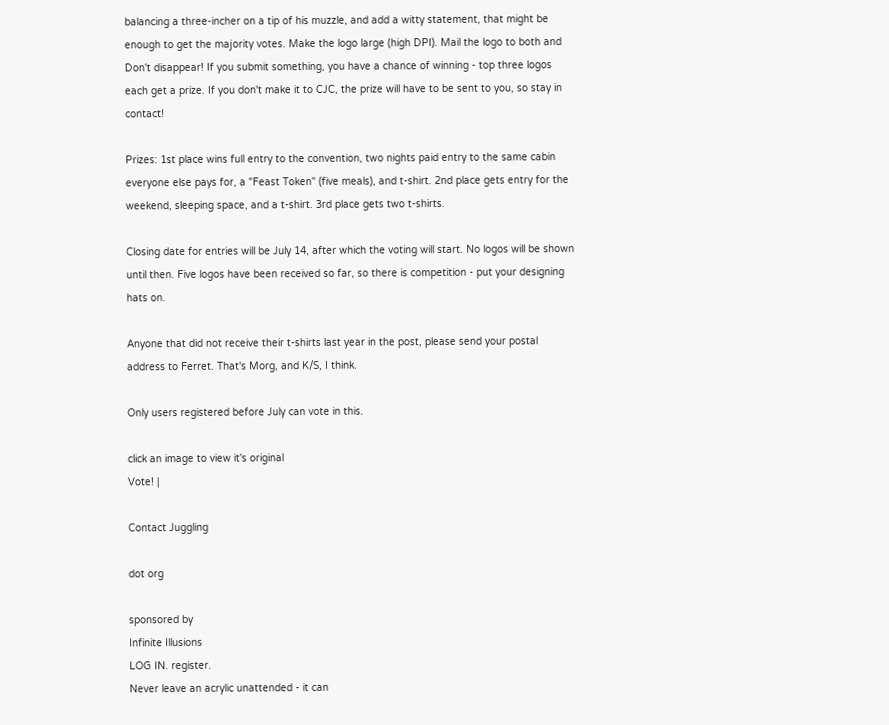balancing a three-incher on a tip of his muzzle, and add a witty statement, that might be enough to get the majority votes. Make the logo large (high DPI). Mail the logo to both and Don't disappear! If you submit something, you have a chance of winning - top three logos each get a prize. If you don't make it to CJC, the prize will have to be sent to you, so stay in contact!

Prizes: 1st place wins full entry to the convention, two nights paid entry to the same cabin everyone else pays for, a "Feast Token" (five meals), and t-shirt. 2nd place gets entry for the weekend, sleeping space, and a t-shirt. 3rd place gets two t-shirts.

Closing date for entries will be July 14, after which the voting will start. No logos will be shown until then. Five logos have been received so far, so there is competition - put your designing hats on.

Anyone that did not receive their t-shirts last year in the post, please send your postal address to Ferret. That's Morg, and K/S, I think.

Only users registered before July can vote in this.

click an image to view it's original
Vote! |

Contact Juggling

dot org

sponsored by
Infinite Illusions
LOG IN. register.
Never leave an acrylic unattended - it can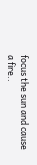focus the sun and cause a fire..